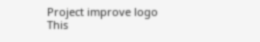Project improve logo
This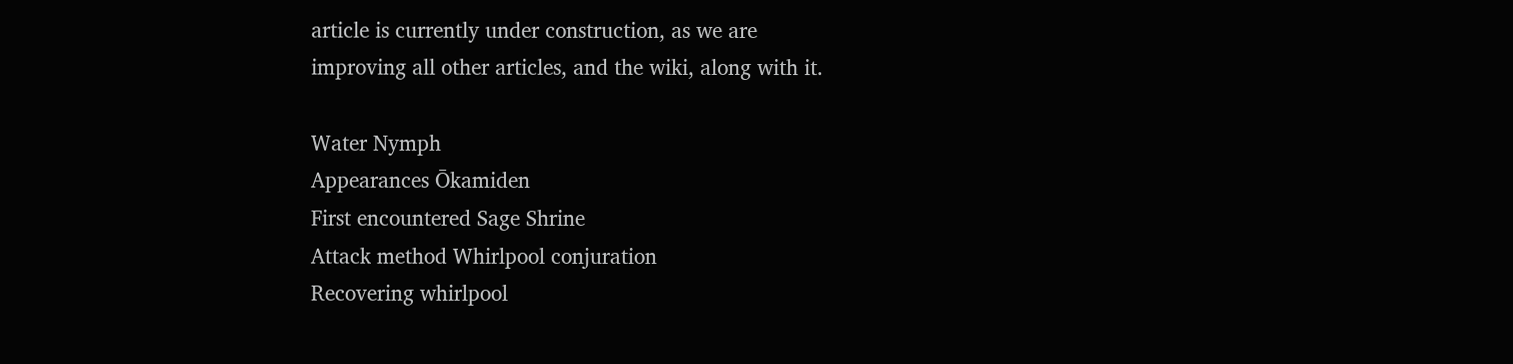article is currently under construction, as we are
improving all other articles, and the wiki, along with it.

Water Nymph
Appearances Ōkamiden
First encountered Sage Shrine
Attack method Whirlpool conjuration
Recovering whirlpool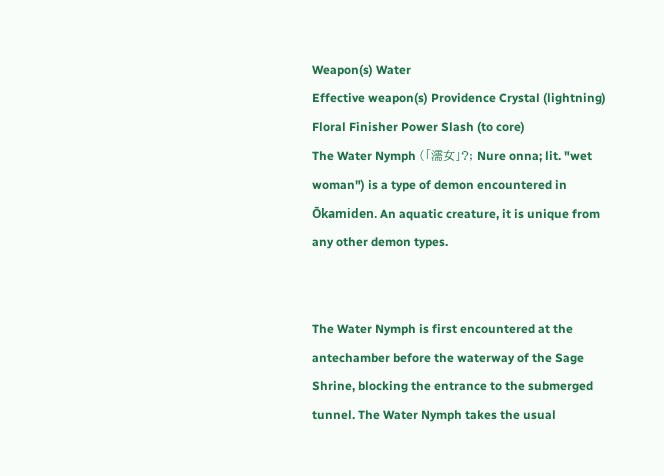Weapon(s) Water
Effective weapon(s) Providence Crystal (lightning)
Floral Finisher Power Slash (to core)
The Water Nymph (「濡女」?; Nure onna; lit. "wet woman") is a type of demon encountered in Ōkamiden. An aquatic creature, it is unique from any other demon types.


The Water Nymph is first encountered at the antechamber before the waterway of the Sage Shrine, blocking the entrance to the submerged tunnel. The Water Nymph takes the usual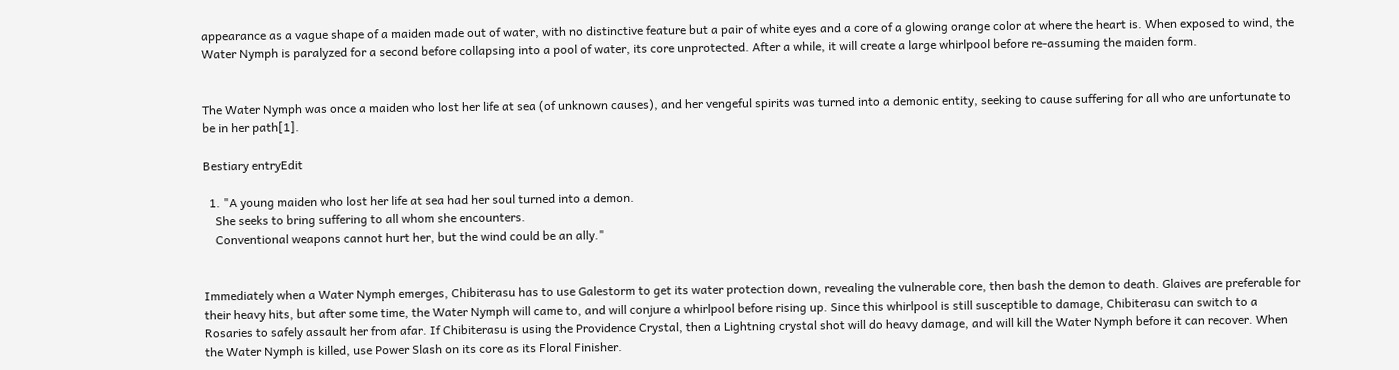appearance as a vague shape of a maiden made out of water, with no distinctive feature but a pair of white eyes and a core of a glowing orange color at where the heart is. When exposed to wind, the Water Nymph is paralyzed for a second before collapsing into a pool of water, its core unprotected. After a while, it will create a large whirlpool before re-assuming the maiden form.


The Water Nymph was once a maiden who lost her life at sea (of unknown causes), and her vengeful spirits was turned into a demonic entity, seeking to cause suffering for all who are unfortunate to be in her path[1].

Bestiary entryEdit

  1. "A young maiden who lost her life at sea had her soul turned into a demon.
    She seeks to bring suffering to all whom she encounters.
    Conventional weapons cannot hurt her, but the wind could be an ally."


Immediately when a Water Nymph emerges, Chibiterasu has to use Galestorm to get its water protection down, revealing the vulnerable core, then bash the demon to death. Glaives are preferable for their heavy hits, but after some time, the Water Nymph will came to, and will conjure a whirlpool before rising up. Since this whirlpool is still susceptible to damage, Chibiterasu can switch to a Rosaries to safely assault her from afar. If Chibiterasu is using the Providence Crystal, then a Lightning crystal shot will do heavy damage, and will kill the Water Nymph before it can recover. When the Water Nymph is killed, use Power Slash on its core as its Floral Finisher.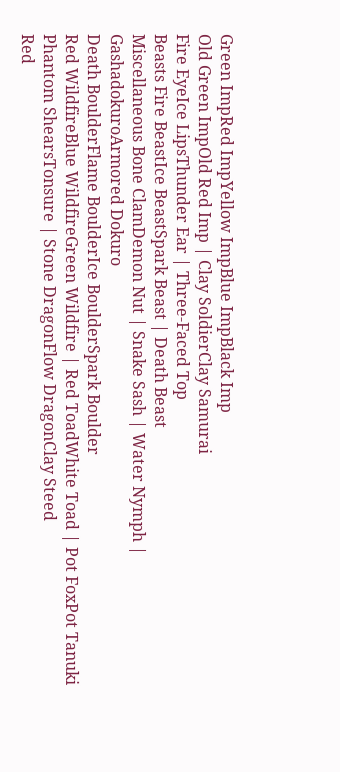Green ImpRed ImpYellow ImpBlue ImpBlack Imp
Old Green ImpOld Red Imp | Clay SoldierClay Samurai
Fire EyeIce LipsThunder Ear | Three-Faced Top
Beasts Fire BeastIce BeastSpark Beast | Death Beast
Miscellaneous Bone ClamDemon Nut | Snake Sash | Water Nymph | GashadokuroArmored Dokuro
Death BoulderFlame BoulderIce BoulderSpark Boulder
Red WildfireBlue WildfireGreen Wildfire | Red ToadWhite Toad | Pot FoxPot Tanuki
Phantom ShearsTonsure | Stone DragonFlow DragonClay Steed
Red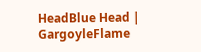HeadBlue Head | GargoyleFlame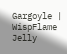Gargoyle | WispFlame Jelly